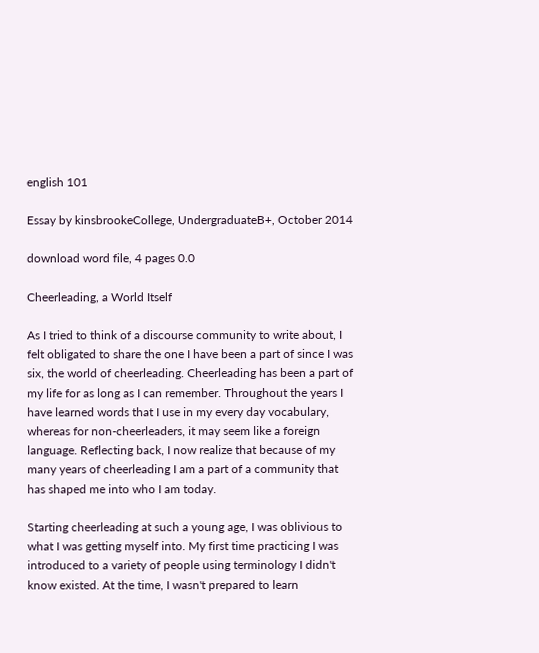english 101

Essay by kinsbrookeCollege, UndergraduateB+, October 2014

download word file, 4 pages 0.0

Cheerleading, a World Itself

As I tried to think of a discourse community to write about, I felt obligated to share the one I have been a part of since I was six, the world of cheerleading. Cheerleading has been a part of my life for as long as I can remember. Throughout the years I have learned words that I use in my every day vocabulary, whereas for non-cheerleaders, it may seem like a foreign language. Reflecting back, I now realize that because of my many years of cheerleading I am a part of a community that has shaped me into who I am today.

Starting cheerleading at such a young age, I was oblivious to what I was getting myself into. My first time practicing I was introduced to a variety of people using terminology I didn't know existed. At the time, I wasn't prepared to learn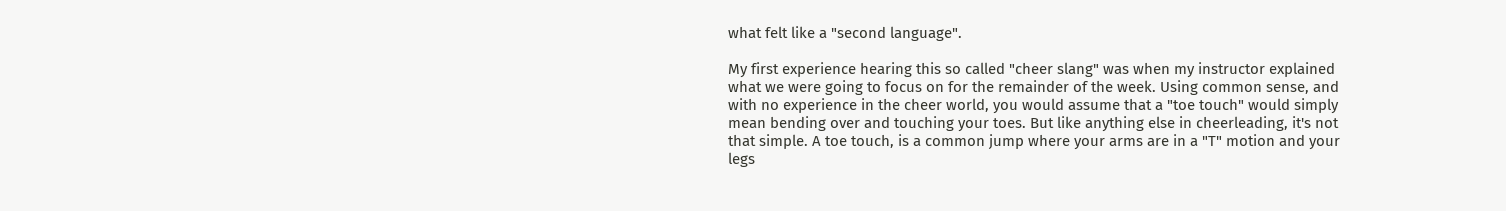what felt like a "second language".

My first experience hearing this so called "cheer slang" was when my instructor explained what we were going to focus on for the remainder of the week. Using common sense, and with no experience in the cheer world, you would assume that a "toe touch" would simply mean bending over and touching your toes. But like anything else in cheerleading, it's not that simple. A toe touch, is a common jump where your arms are in a "T" motion and your legs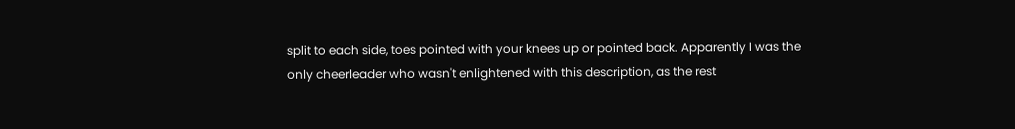split to each side, toes pointed with your knees up or pointed back. Apparently I was the only cheerleader who wasn't enlightened with this description, as the rest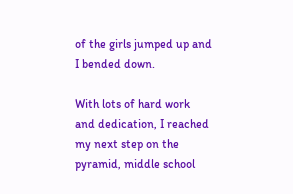of the girls jumped up and I bended down.

With lots of hard work and dedication, I reached my next step on the pyramid, middle school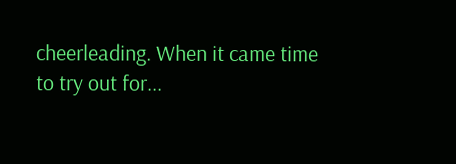cheerleading. When it came time to try out for...